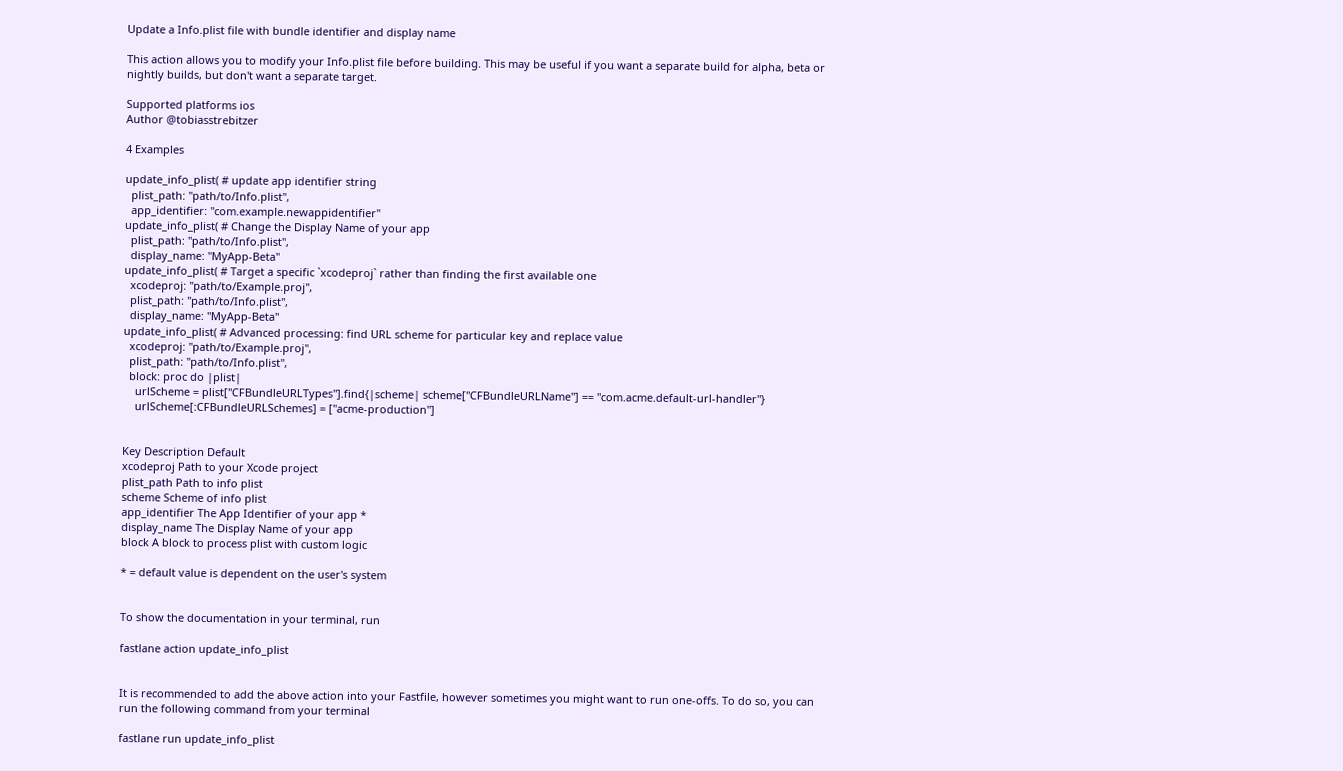Update a Info.plist file with bundle identifier and display name

This action allows you to modify your Info.plist file before building. This may be useful if you want a separate build for alpha, beta or nightly builds, but don't want a separate target.

Supported platforms ios
Author @tobiasstrebitzer

4 Examples

update_info_plist( # update app identifier string
  plist_path: "path/to/Info.plist",
  app_identifier: "com.example.newappidentifier"
update_info_plist( # Change the Display Name of your app
  plist_path: "path/to/Info.plist",
  display_name: "MyApp-Beta"
update_info_plist( # Target a specific `xcodeproj` rather than finding the first available one
  xcodeproj: "path/to/Example.proj",
  plist_path: "path/to/Info.plist",
  display_name: "MyApp-Beta"
update_info_plist( # Advanced processing: find URL scheme for particular key and replace value
  xcodeproj: "path/to/Example.proj",
  plist_path: "path/to/Info.plist",
  block: proc do |plist|
    urlScheme = plist["CFBundleURLTypes"].find{|scheme| scheme["CFBundleURLName"] == "com.acme.default-url-handler"}
    urlScheme[:CFBundleURLSchemes] = ["acme-production"]


Key Description Default
xcodeproj Path to your Xcode project
plist_path Path to info plist
scheme Scheme of info plist
app_identifier The App Identifier of your app *
display_name The Display Name of your app
block A block to process plist with custom logic

* = default value is dependent on the user's system


To show the documentation in your terminal, run

fastlane action update_info_plist


It is recommended to add the above action into your Fastfile, however sometimes you might want to run one-offs. To do so, you can run the following command from your terminal

fastlane run update_info_plist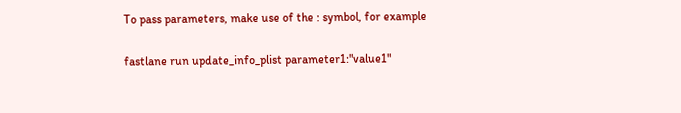To pass parameters, make use of the : symbol, for example

fastlane run update_info_plist parameter1:"value1"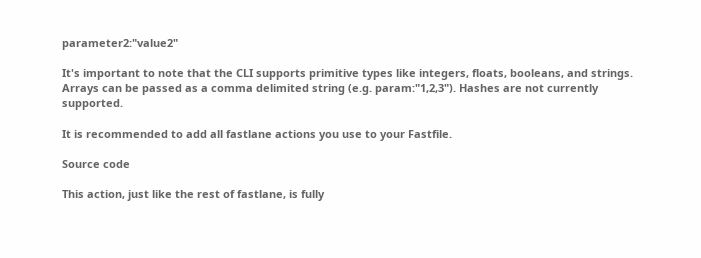parameter2:"value2"

It's important to note that the CLI supports primitive types like integers, floats, booleans, and strings. Arrays can be passed as a comma delimited string (e.g. param:"1,2,3"). Hashes are not currently supported.

It is recommended to add all fastlane actions you use to your Fastfile.

Source code

This action, just like the rest of fastlane, is fully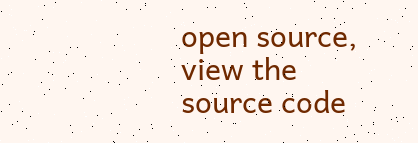open source, view the source code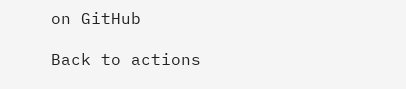on GitHub

Back to actions